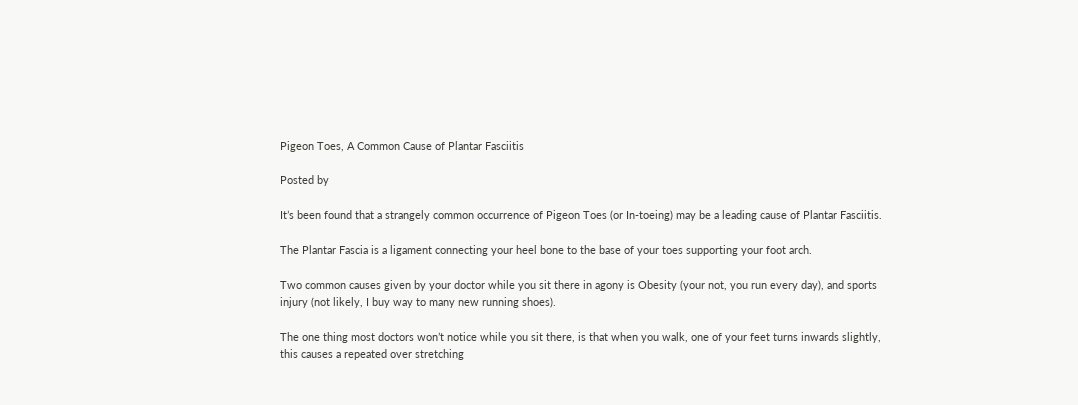Pigeon Toes, A Common Cause of Plantar Fasciitis

Posted by

It’s been found that a strangely common occurrence of Pigeon Toes (or In-toeing) may be a leading cause of Plantar Fasciitis.

The Plantar Fascia is a ligament connecting your heel bone to the base of your toes supporting your foot arch.

Two common causes given by your doctor while you sit there in agony is Obesity (your not, you run every day), and sports injury (not likely, I buy way to many new running shoes).

The one thing most doctors won’t notice while you sit there, is that when you walk, one of your feet turns inwards slightly, this causes a repeated over stretching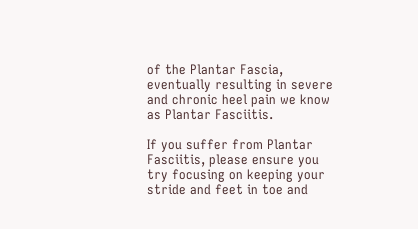of the Plantar Fascia, eventually resulting in severe and chronic heel pain we know as Plantar Fasciitis.

If you suffer from Plantar Fasciitis, please ensure you try focusing on keeping your stride and feet in toe and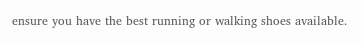ensure you have the best running or walking shoes available.